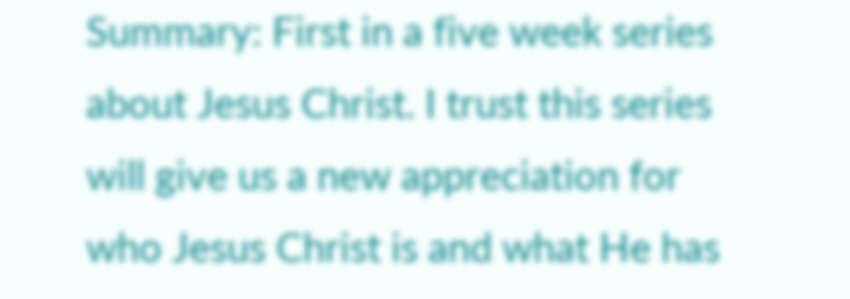Summary: First in a five week series about Jesus Christ. I trust this series will give us a new appreciation for who Jesus Christ is and what He has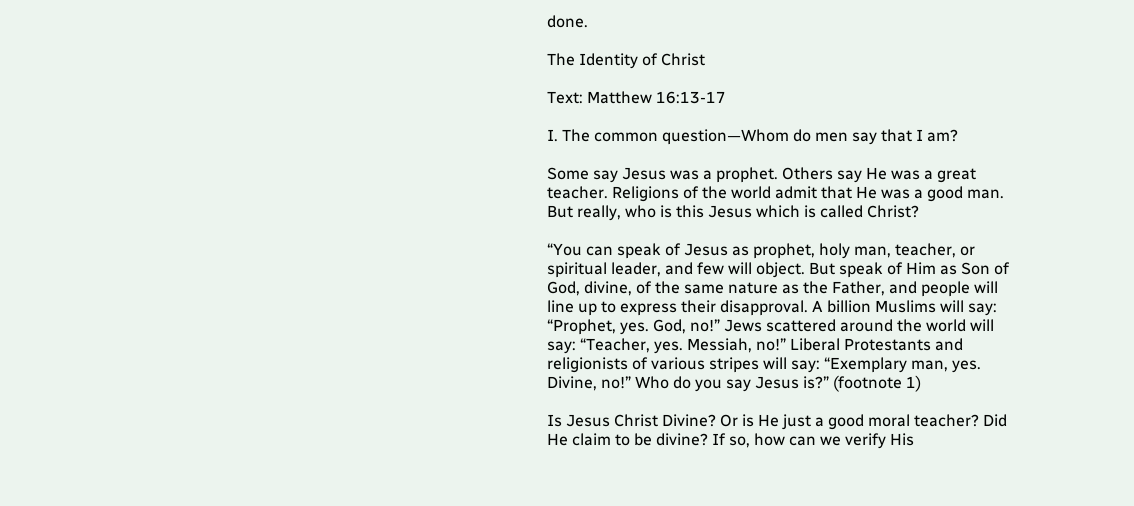done.

The Identity of Christ

Text: Matthew 16:13-17

I. The common question—Whom do men say that I am?

Some say Jesus was a prophet. Others say He was a great teacher. Religions of the world admit that He was a good man. But really, who is this Jesus which is called Christ?

“You can speak of Jesus as prophet, holy man, teacher, or spiritual leader, and few will object. But speak of Him as Son of God, divine, of the same nature as the Father, and people will line up to express their disapproval. A billion Muslims will say: “Prophet, yes. God, no!” Jews scattered around the world will say: “Teacher, yes. Messiah, no!” Liberal Protestants and religionists of various stripes will say: “Exemplary man, yes. Divine, no!” Who do you say Jesus is?” (footnote 1)

Is Jesus Christ Divine? Or is He just a good moral teacher? Did He claim to be divine? If so, how can we verify His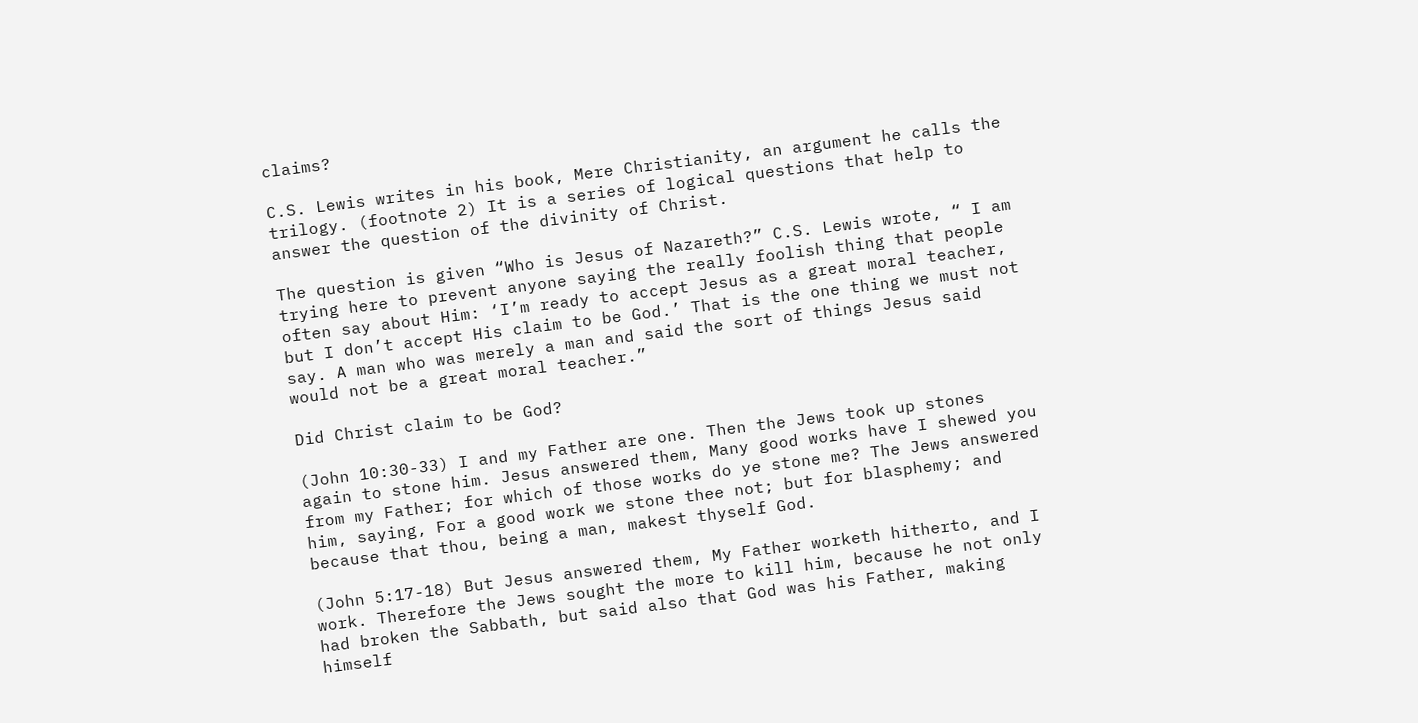claims?

C.S. Lewis writes in his book, Mere Christianity, an argument he calls the trilogy. (footnote 2) It is a series of logical questions that help to answer the question of the divinity of Christ.

The question is given “Who is Jesus of Nazareth?” C.S. Lewis wrote, “ I am trying here to prevent anyone saying the really foolish thing that people often say about Him: ‘I’m ready to accept Jesus as a great moral teacher, but I don’t accept His claim to be God.’ That is the one thing we must not say. A man who was merely a man and said the sort of things Jesus said would not be a great moral teacher.”

Did Christ claim to be God?

(John 10:30-33) I and my Father are one. Then the Jews took up stones again to stone him. Jesus answered them, Many good works have I shewed you from my Father; for which of those works do ye stone me? The Jews answered him, saying, For a good work we stone thee not; but for blasphemy; and because that thou, being a man, makest thyself God.

(John 5:17-18) But Jesus answered them, My Father worketh hitherto, and I work. Therefore the Jews sought the more to kill him, because he not only had broken the Sabbath, but said also that God was his Father, making himself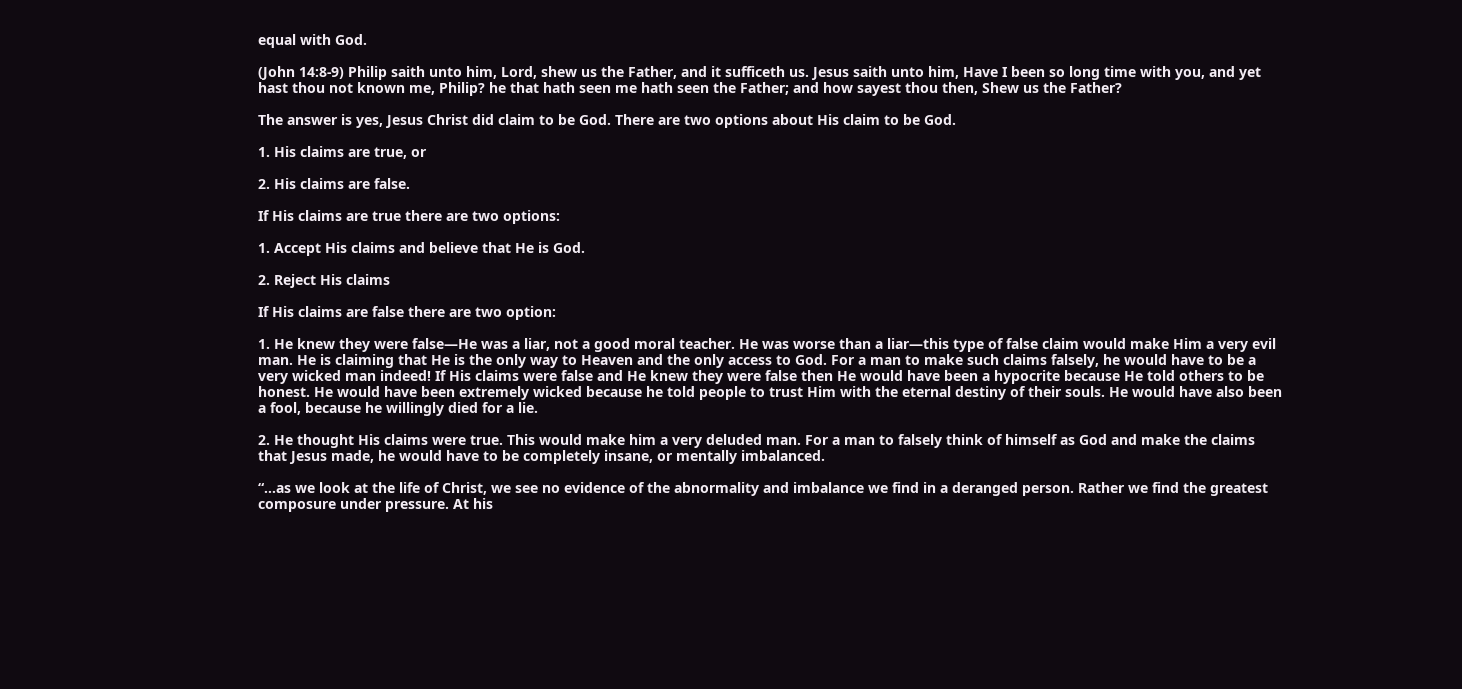equal with God.

(John 14:8-9) Philip saith unto him, Lord, shew us the Father, and it sufficeth us. Jesus saith unto him, Have I been so long time with you, and yet hast thou not known me, Philip? he that hath seen me hath seen the Father; and how sayest thou then, Shew us the Father?

The answer is yes, Jesus Christ did claim to be God. There are two options about His claim to be God.

1. His claims are true, or

2. His claims are false.

If His claims are true there are two options:

1. Accept His claims and believe that He is God.

2. Reject His claims

If His claims are false there are two option:

1. He knew they were false—He was a liar, not a good moral teacher. He was worse than a liar—this type of false claim would make Him a very evil man. He is claiming that He is the only way to Heaven and the only access to God. For a man to make such claims falsely, he would have to be a very wicked man indeed! If His claims were false and He knew they were false then He would have been a hypocrite because He told others to be honest. He would have been extremely wicked because he told people to trust Him with the eternal destiny of their souls. He would have also been a fool, because he willingly died for a lie.

2. He thought His claims were true. This would make him a very deluded man. For a man to falsely think of himself as God and make the claims that Jesus made, he would have to be completely insane, or mentally imbalanced.

“…as we look at the life of Christ, we see no evidence of the abnormality and imbalance we find in a deranged person. Rather we find the greatest composure under pressure. At his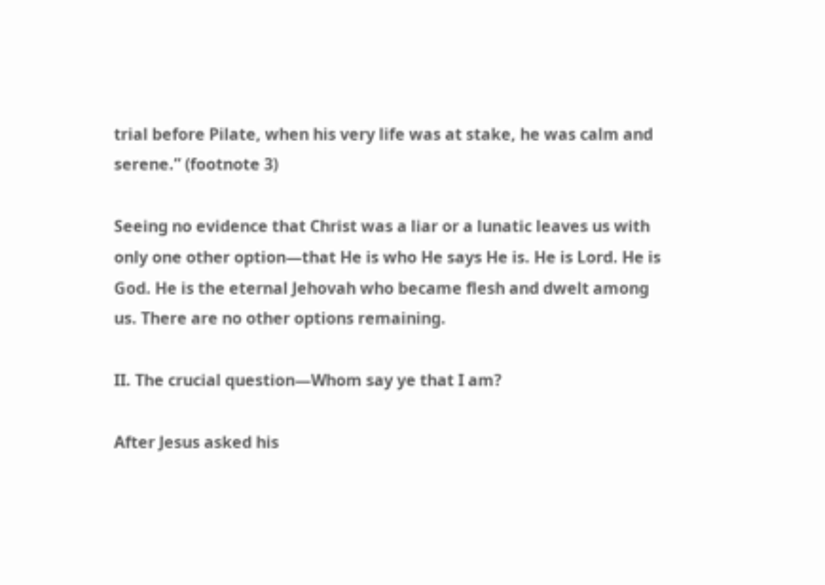trial before Pilate, when his very life was at stake, he was calm and serene.” (footnote 3)

Seeing no evidence that Christ was a liar or a lunatic leaves us with only one other option—that He is who He says He is. He is Lord. He is God. He is the eternal Jehovah who became flesh and dwelt among us. There are no other options remaining.

II. The crucial question—Whom say ye that I am?

After Jesus asked his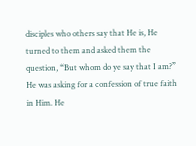disciples who others say that He is, He turned to them and asked them the question, “But whom do ye say that I am?” He was asking for a confession of true faith in Him. He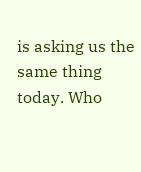is asking us the same thing today. Who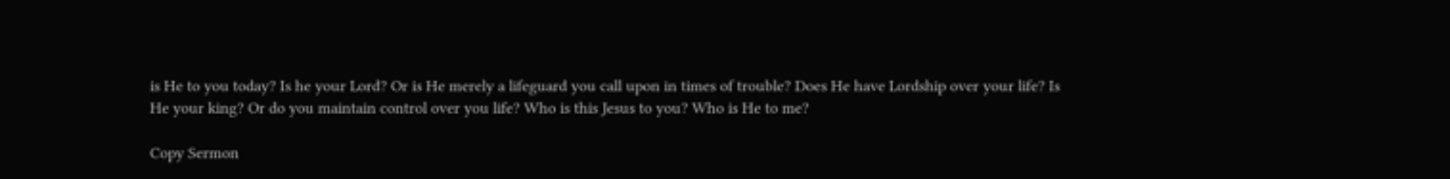is He to you today? Is he your Lord? Or is He merely a lifeguard you call upon in times of trouble? Does He have Lordship over your life? Is He your king? Or do you maintain control over you life? Who is this Jesus to you? Who is He to me?

Copy Sermon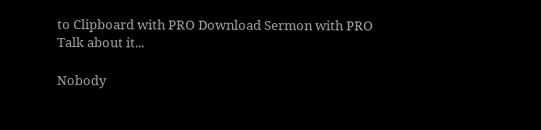to Clipboard with PRO Download Sermon with PRO
Talk about it...

Nobody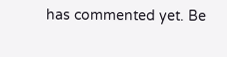has commented yet. Be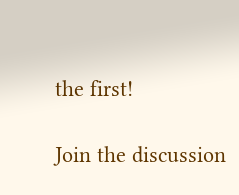the first!

Join the discussion